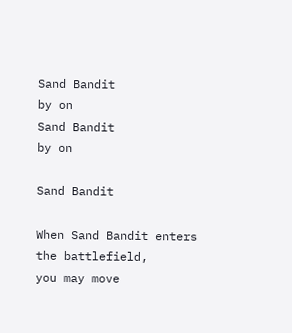Sand Bandit
by on
Sand Bandit
by on

Sand Bandit

When Sand Bandit enters the battlefield,
you may move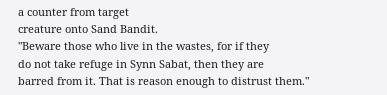a counter from target
creature onto Sand Bandit.
"Beware those who live in the wastes, for if they
do not take refuge in Synn Sabat, then they are
barred from it. That is reason enough to distrust them."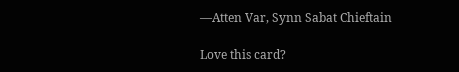—Atten Var, Synn Sabat Chieftain

Love this card?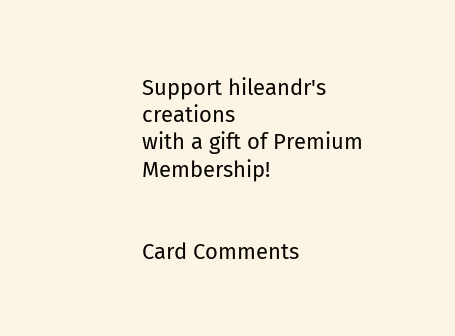Support hileandr's creations
with a gift of Premium Membership!


Card Comments